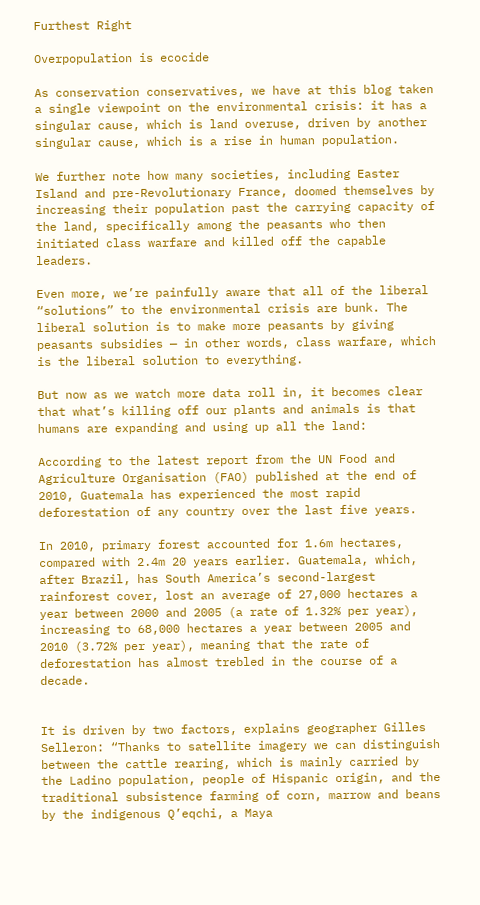Furthest Right

Overpopulation is ecocide

As conservation conservatives, we have at this blog taken a single viewpoint on the environmental crisis: it has a singular cause, which is land overuse, driven by another singular cause, which is a rise in human population.

We further note how many societies, including Easter Island and pre-Revolutionary France, doomed themselves by increasing their population past the carrying capacity of the land, specifically among the peasants who then initiated class warfare and killed off the capable leaders.

Even more, we’re painfully aware that all of the liberal “solutions” to the environmental crisis are bunk. The liberal solution is to make more peasants by giving peasants subsidies — in other words, class warfare, which is the liberal solution to everything.

But now as we watch more data roll in, it becomes clear that what’s killing off our plants and animals is that humans are expanding and using up all the land:

According to the latest report from the UN Food and Agriculture Organisation (FAO) published at the end of 2010, Guatemala has experienced the most rapid deforestation of any country over the last five years.

In 2010, primary forest accounted for 1.6m hectares, compared with 2.4m 20 years earlier. Guatemala, which, after Brazil, has South America’s second-largest rainforest cover, lost an average of 27,000 hectares a year between 2000 and 2005 (a rate of 1.32% per year), increasing to 68,000 hectares a year between 2005 and 2010 (3.72% per year), meaning that the rate of deforestation has almost trebled in the course of a decade.


It is driven by two factors, explains geographer Gilles Selleron: “Thanks to satellite imagery we can distinguish between the cattle rearing, which is mainly carried by the Ladino population, people of Hispanic origin, and the traditional subsistence farming of corn, marrow and beans by the indigenous Q’eqchi, a Maya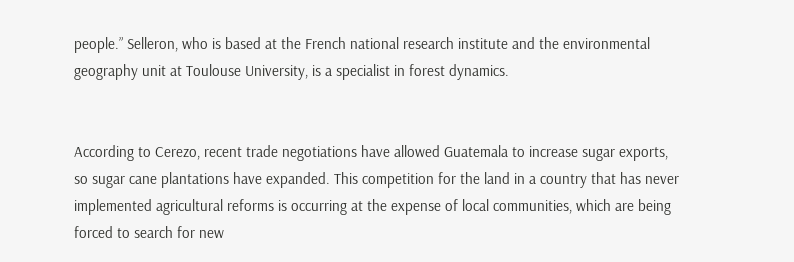people.” Selleron, who is based at the French national research institute and the environmental geography unit at Toulouse University, is a specialist in forest dynamics.


According to Cerezo, recent trade negotiations have allowed Guatemala to increase sugar exports, so sugar cane plantations have expanded. This competition for the land in a country that has never implemented agricultural reforms is occurring at the expense of local communities, which are being forced to search for new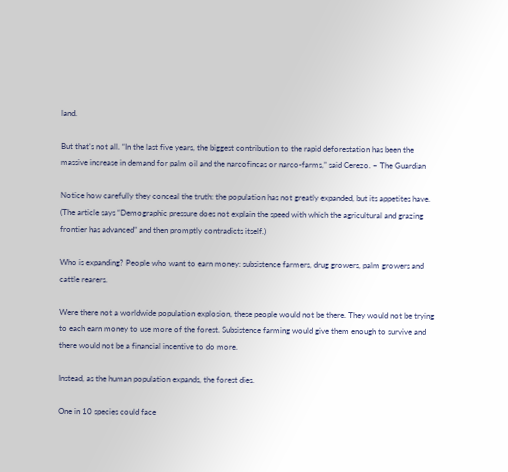land.

But that’s not all. “In the last five years, the biggest contribution to the rapid deforestation has been the massive increase in demand for palm oil and the narcofincas or narco-farms,” said Cerezo. – The Guardian

Notice how carefully they conceal the truth: the population has not greatly expanded, but its appetites have. (The article says “Demographic pressure does not explain the speed with which the agricultural and grazing frontier has advanced” and then promptly contradicts itself.)

Who is expanding? People who want to earn money: subsistence farmers, drug growers, palm growers and cattle rearers.

Were there not a worldwide population explosion, these people would not be there. They would not be trying to each earn money to use more of the forest. Subsistence farming would give them enough to survive and there would not be a financial incentive to do more.

Instead, as the human population expands, the forest dies.

One in 10 species could face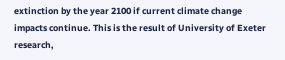extinction by the year 2100 if current climate change impacts continue. This is the result of University of Exeter research,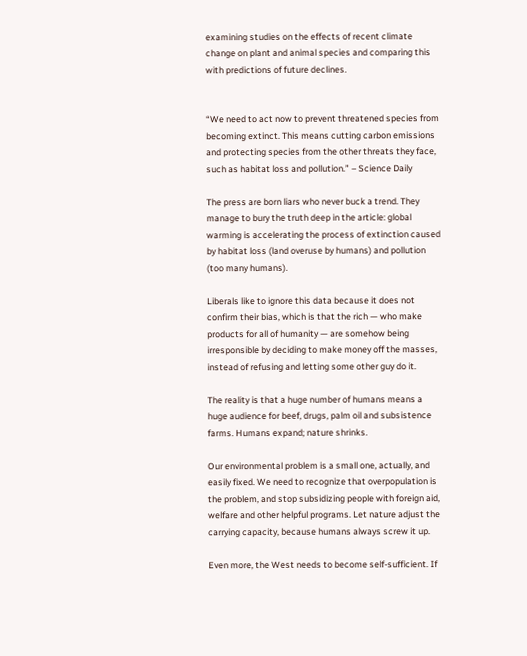examining studies on the effects of recent climate change on plant and animal species and comparing this with predictions of future declines.


“We need to act now to prevent threatened species from becoming extinct. This means cutting carbon emissions and protecting species from the other threats they face, such as habitat loss and pollution.” – Science Daily

The press are born liars who never buck a trend. They manage to bury the truth deep in the article: global warming is accelerating the process of extinction caused by habitat loss (land overuse by humans) and pollution (too many humans).

Liberals like to ignore this data because it does not confirm their bias, which is that the rich — who make products for all of humanity — are somehow being irresponsible by deciding to make money off the masses, instead of refusing and letting some other guy do it.

The reality is that a huge number of humans means a huge audience for beef, drugs, palm oil and subsistence farms. Humans expand; nature shrinks.

Our environmental problem is a small one, actually, and easily fixed. We need to recognize that overpopulation is the problem, and stop subsidizing people with foreign aid, welfare and other helpful programs. Let nature adjust the carrying capacity, because humans always screw it up.

Even more, the West needs to become self-sufficient. If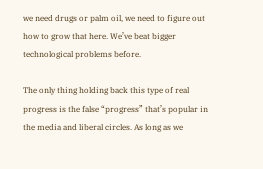we need drugs or palm oil, we need to figure out how to grow that here. We’ve beat bigger technological problems before.

The only thing holding back this type of real progress is the false “progress” that’s popular in the media and liberal circles. As long as we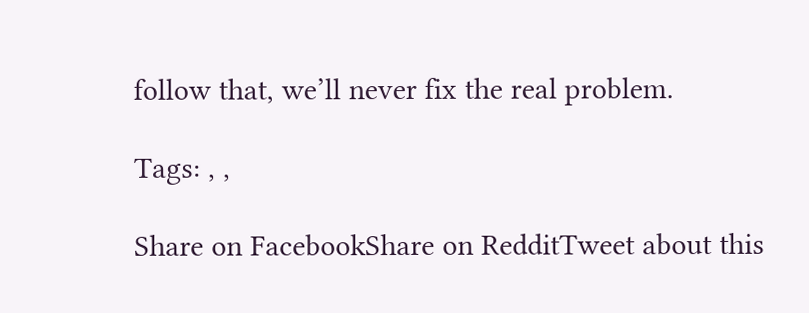follow that, we’ll never fix the real problem.

Tags: , ,

Share on FacebookShare on RedditTweet about this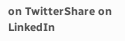on TwitterShare on LinkedIn